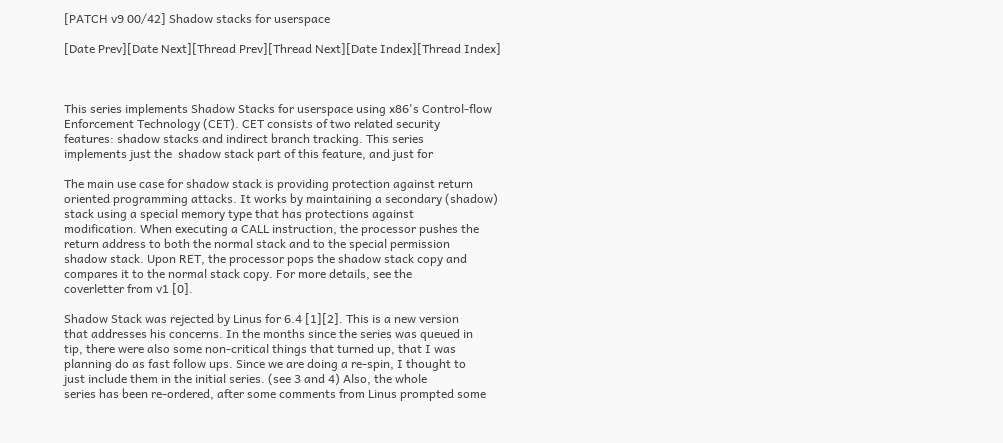[PATCH v9 00/42] Shadow stacks for userspace

[Date Prev][Date Next][Thread Prev][Thread Next][Date Index][Thread Index]



This series implements Shadow Stacks for userspace using x86's Control-flow
Enforcement Technology (CET). CET consists of two related security
features: shadow stacks and indirect branch tracking. This series
implements just the  shadow stack part of this feature, and just for

The main use case for shadow stack is providing protection against return
oriented programming attacks. It works by maintaining a secondary (shadow)
stack using a special memory type that has protections against
modification. When executing a CALL instruction, the processor pushes the
return address to both the normal stack and to the special permission
shadow stack. Upon RET, the processor pops the shadow stack copy and
compares it to the normal stack copy. For more details, see the
coverletter from v1 [0].

Shadow Stack was rejected by Linus for 6.4 [1][2]. This is a new version
that addresses his concerns. In the months since the series was queued in
tip, there were also some non-critical things that turned up, that I was
planning do as fast follow ups. Since we are doing a re-spin, I thought to
just include them in the initial series. (see 3 and 4) Also, the whole
series has been re-ordered, after some comments from Linus prompted some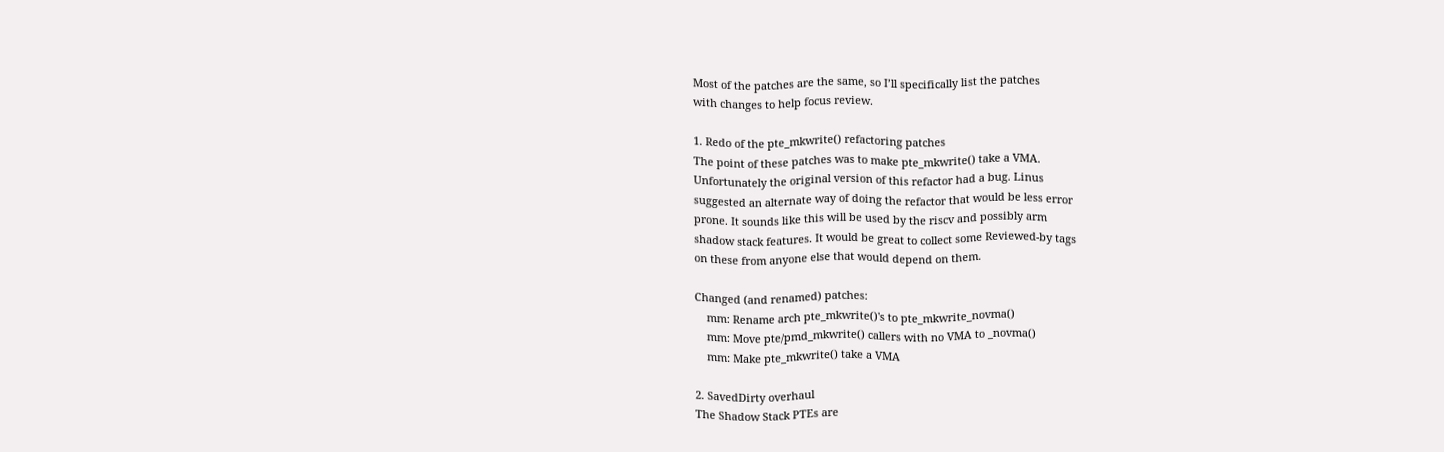Most of the patches are the same, so I’ll specifically list the patches
with changes to help focus review.

1. Redo of the pte_mkwrite() refactoring patches
The point of these patches was to make pte_mkwrite() take a VMA.
Unfortunately the original version of this refactor had a bug. Linus
suggested an alternate way of doing the refactor that would be less error
prone. It sounds like this will be used by the riscv and possibly arm
shadow stack features. It would be great to collect some Reviewed-by tags
on these from anyone else that would depend on them.

Changed (and renamed) patches:
    mm: Rename arch pte_mkwrite()'s to pte_mkwrite_novma()
    mm: Move pte/pmd_mkwrite() callers with no VMA to _novma()
    mm: Make pte_mkwrite() take a VMA

2. SavedDirty overhaul
The Shadow Stack PTEs are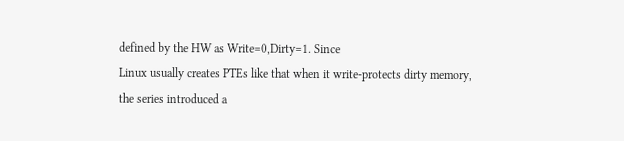defined by the HW as Write=0,Dirty=1. Since
Linux usually creates PTEs like that when it write-protects dirty memory,
the series introduced a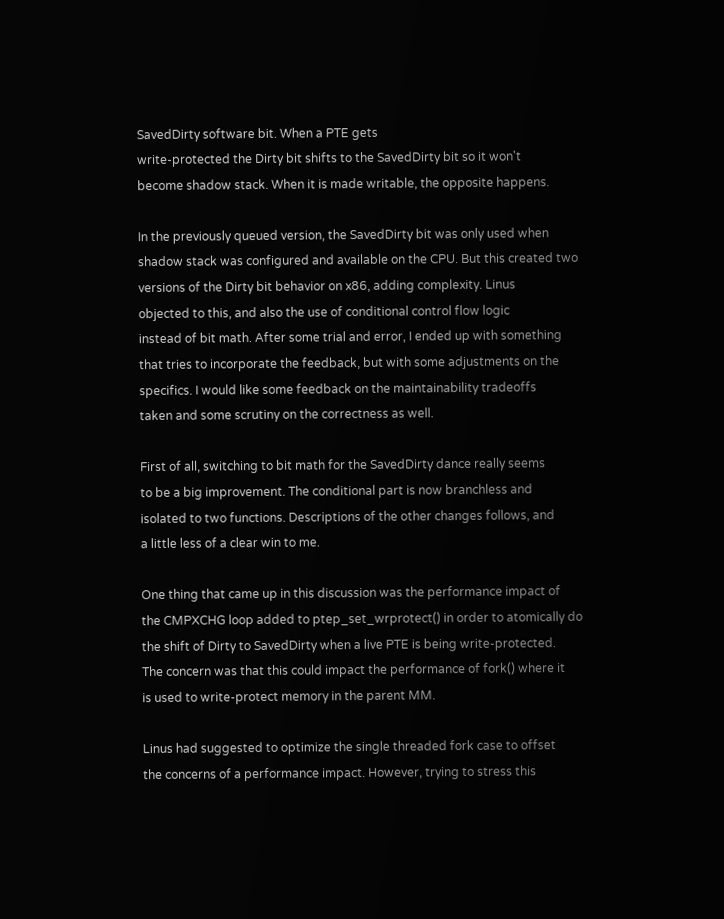SavedDirty software bit. When a PTE gets
write-protected the Dirty bit shifts to the SavedDirty bit so it won't
become shadow stack. When it is made writable, the opposite happens.

In the previously queued version, the SavedDirty bit was only used when
shadow stack was configured and available on the CPU. But this created two
versions of the Dirty bit behavior on x86, adding complexity. Linus
objected to this, and also the use of conditional control flow logic
instead of bit math. After some trial and error, I ended up with something
that tries to incorporate the feedback, but with some adjustments on the
specifics. I would like some feedback on the maintainability tradeoffs
taken and some scrutiny on the correctness as well.

First of all, switching to bit math for the SavedDirty dance really seems
to be a big improvement. The conditional part is now branchless and
isolated to two functions. Descriptions of the other changes follows, and
a little less of a clear win to me.

One thing that came up in this discussion was the performance impact of
the CMPXCHG loop added to ptep_set_wrprotect() in order to atomically do
the shift of Dirty to SavedDirty when a live PTE is being write-protected.
The concern was that this could impact the performance of fork() where it
is used to write-protect memory in the parent MM.

Linus had suggested to optimize the single threaded fork case to offset
the concerns of a performance impact. However, trying to stress this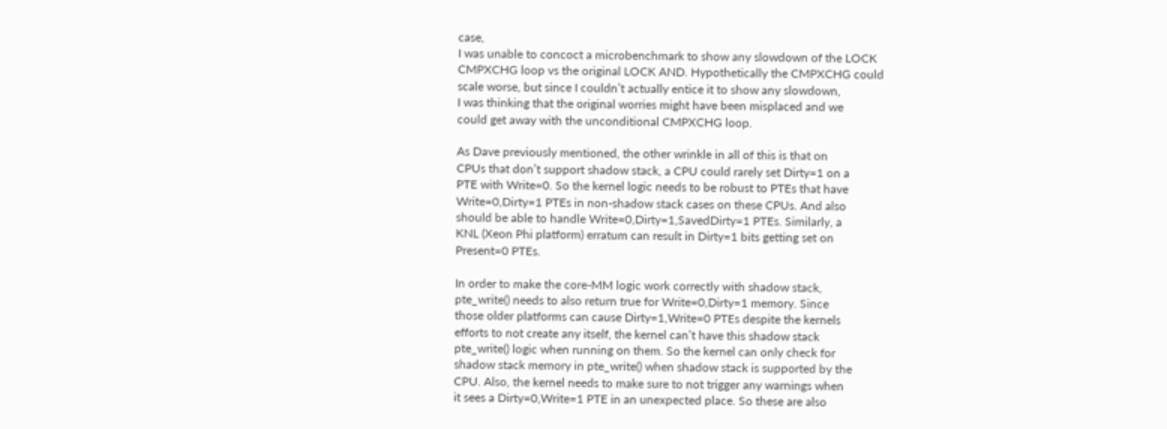case,
I was unable to concoct a microbenchmark to show any slowdown of the LOCK
CMPXCHG loop vs the original LOCK AND. Hypothetically the CMPXCHG could
scale worse, but since I couldn’t actually entice it to show any slowdown,
I was thinking that the original worries might have been misplaced and we
could get away with the unconditional CMPXCHG loop.

As Dave previously mentioned, the other wrinkle in all of this is that on
CPUs that don’t support shadow stack, a CPU could rarely set Dirty=1 on a
PTE with Write=0. So the kernel logic needs to be robust to PTEs that have
Write=0,Dirty=1 PTEs in non-shadow stack cases on these CPUs. And also
should be able to handle Write=0,Dirty=1,SavedDirty=1 PTEs. Similarly, a
KNL (Xeon Phi platform) erratum can result in Dirty=1 bits getting set on
Present=0 PTEs.

In order to make the core-MM logic work correctly with shadow stack,
pte_write() needs to also return true for Write=0,Dirty=1 memory. Since
those older platforms can cause Dirty=1,Write=0 PTEs despite the kernels
efforts to not create any itself, the kernel can’t have this shadow stack
pte_write() logic when running on them. So the kernel can only check for
shadow stack memory in pte_write() when shadow stack is supported by the
CPU. Also, the kernel needs to make sure to not trigger any warnings when
it sees a Dirty=0,Write=1 PTE in an unexpected place. So these are also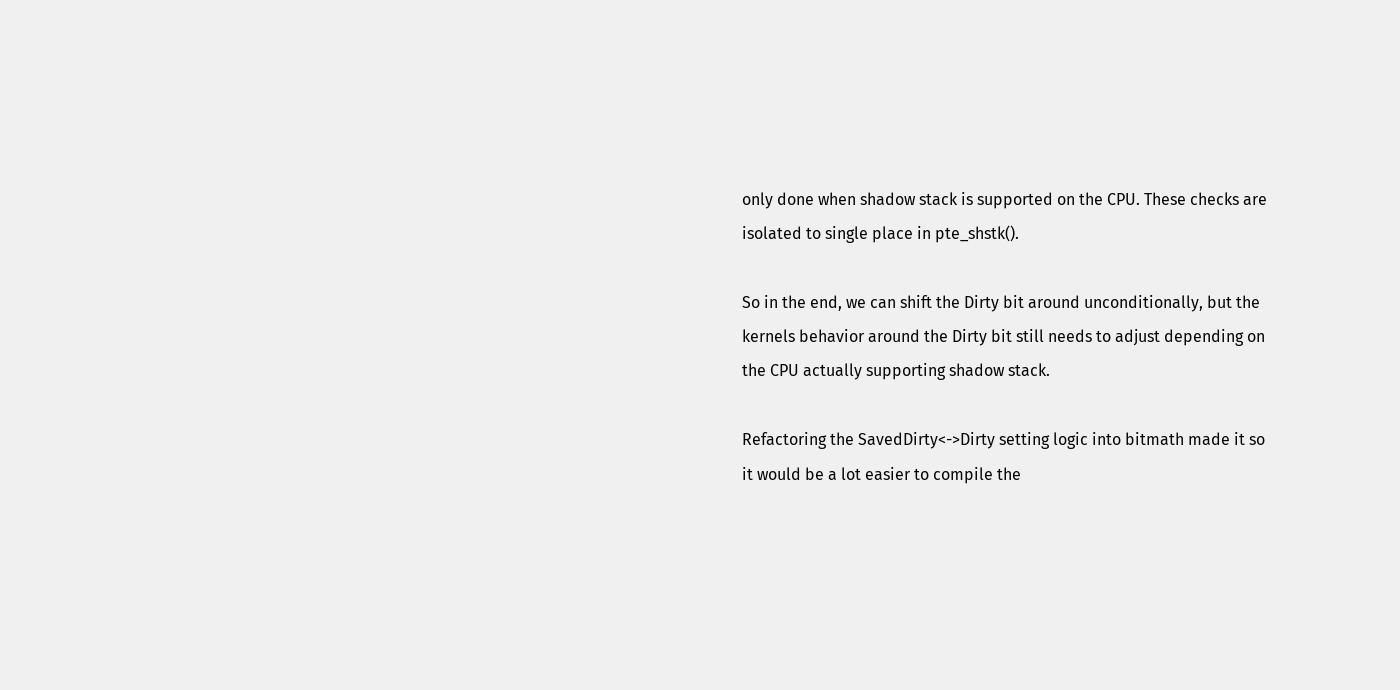only done when shadow stack is supported on the CPU. These checks are
isolated to single place in pte_shstk().

So in the end, we can shift the Dirty bit around unconditionally, but the
kernels behavior around the Dirty bit still needs to adjust depending on
the CPU actually supporting shadow stack.

Refactoring the SavedDirty<->Dirty setting logic into bitmath made it so
it would be a lot easier to compile the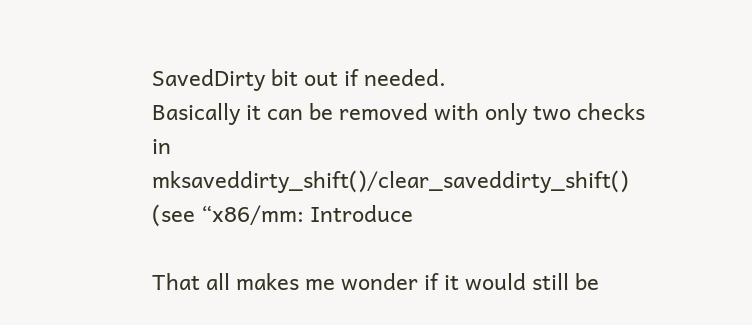SavedDirty bit out if needed.
Basically it can be removed with only two checks in
mksaveddirty_shift()/clear_saveddirty_shift() (see “x86/mm: Introduce

That all makes me wonder if it would still be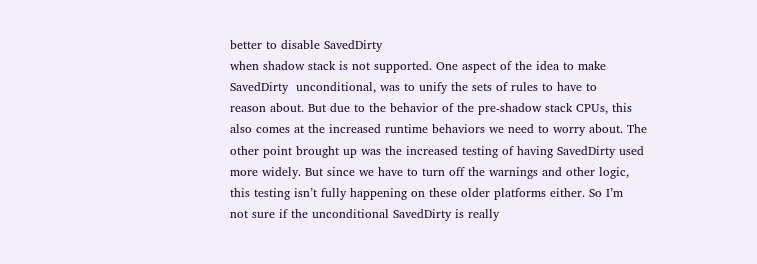better to disable SavedDirty
when shadow stack is not supported. One aspect of the idea to make
SavedDirty  unconditional, was to unify the sets of rules to have to
reason about. But due to the behavior of the pre-shadow stack CPUs, this
also comes at the increased runtime behaviors we need to worry about. The
other point brought up was the increased testing of having SavedDirty used
more widely. But since we have to turn off the warnings and other logic,
this testing isn’t fully happening on these older platforms either. So I’m
not sure if the unconditional SavedDirty is really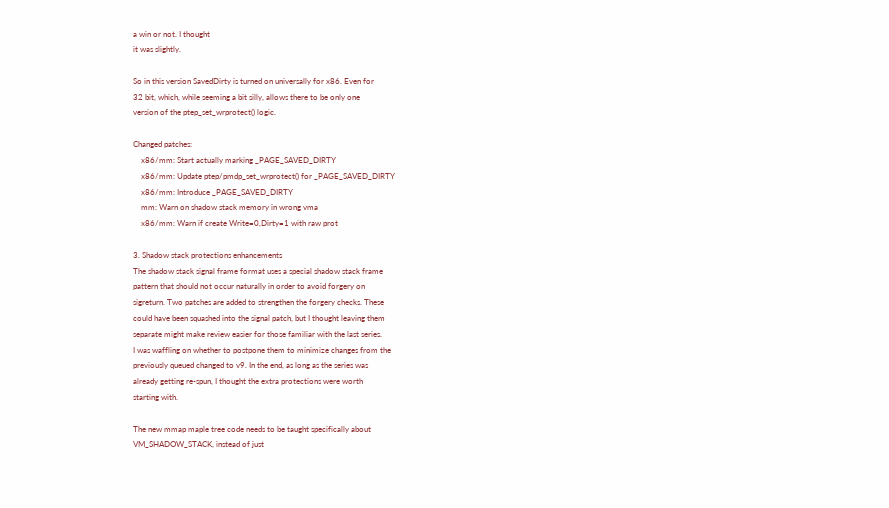a win or not. I thought
it was slightly.

So in this version SavedDirty is turned on universally for x86. Even for
32 bit, which, while seeming a bit silly, allows there to be only one
version of the ptep_set_wrprotect() logic.

Changed patches:
    x86/mm: Start actually marking _PAGE_SAVED_DIRTY
    x86/mm: Update ptep/pmdp_set_wrprotect() for _PAGE_SAVED_DIRTY
    x86/mm: Introduce _PAGE_SAVED_DIRTY
    mm: Warn on shadow stack memory in wrong vma
    x86/mm: Warn if create Write=0,Dirty=1 with raw prot

3. Shadow stack protections enhancements
The shadow stack signal frame format uses a special shadow stack frame
pattern that should not occur naturally in order to avoid forgery on
sigreturn. Two patches are added to strengthen the forgery checks. These
could have been squashed into the signal patch, but I thought leaving them
separate might make review easier for those familiar with the last series.
I was waffling on whether to postpone them to minimize changes from the
previously queued changed to v9. In the end, as long as the series was
already getting re-spun, I thought the extra protections were worth
starting with.

The new mmap maple tree code needs to be taught specifically about
VM_SHADOW_STACK, instead of just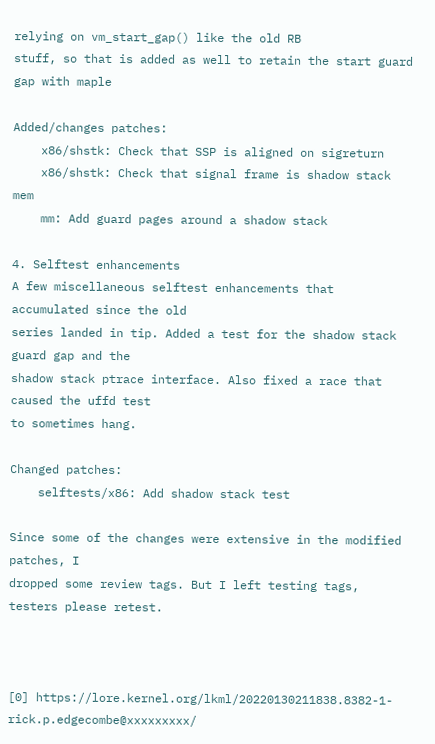relying on vm_start_gap() like the old RB
stuff, so that is added as well to retain the start guard gap with maple

Added/changes patches:
    x86/shstk: Check that SSP is aligned on sigreturn
    x86/shstk: Check that signal frame is shadow stack mem
    mm: Add guard pages around a shadow stack

4. Selftest enhancements
A few miscellaneous selftest enhancements that accumulated since the old
series landed in tip. Added a test for the shadow stack guard gap and the
shadow stack ptrace interface. Also fixed a race that caused the uffd test
to sometimes hang.

Changed patches:
    selftests/x86: Add shadow stack test

Since some of the changes were extensive in the modified patches, I
dropped some review tags. But I left testing tags, testers please retest.



[0] https://lore.kernel.org/lkml/20220130211838.8382-1-rick.p.edgecombe@xxxxxxxxx/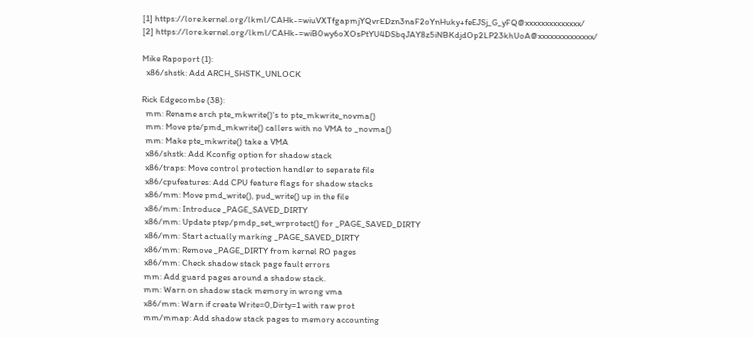[1] https://lore.kernel.org/lkml/CAHk-=wiuVXTfgapmjYQvrEDzn3naF2oYnHuky+feEJSj_G_yFQ@xxxxxxxxxxxxxx/
[2] https://lore.kernel.org/lkml/CAHk-=wiB0wy6oXOsPtYU4DSbqJAY8z5iNBKdjdOp2LP23khUoA@xxxxxxxxxxxxxx/

Mike Rapoport (1):
  x86/shstk: Add ARCH_SHSTK_UNLOCK

Rick Edgecombe (38):
  mm: Rename arch pte_mkwrite()'s to pte_mkwrite_novma()
  mm: Move pte/pmd_mkwrite() callers with no VMA to _novma()
  mm: Make pte_mkwrite() take a VMA
  x86/shstk: Add Kconfig option for shadow stack
  x86/traps: Move control protection handler to separate file
  x86/cpufeatures: Add CPU feature flags for shadow stacks
  x86/mm: Move pmd_write(), pud_write() up in the file
  x86/mm: Introduce _PAGE_SAVED_DIRTY
  x86/mm: Update ptep/pmdp_set_wrprotect() for _PAGE_SAVED_DIRTY
  x86/mm: Start actually marking _PAGE_SAVED_DIRTY
  x86/mm: Remove _PAGE_DIRTY from kernel RO pages
  x86/mm: Check shadow stack page fault errors
  mm: Add guard pages around a shadow stack.
  mm: Warn on shadow stack memory in wrong vma
  x86/mm: Warn if create Write=0,Dirty=1 with raw prot
  mm/mmap: Add shadow stack pages to memory accounting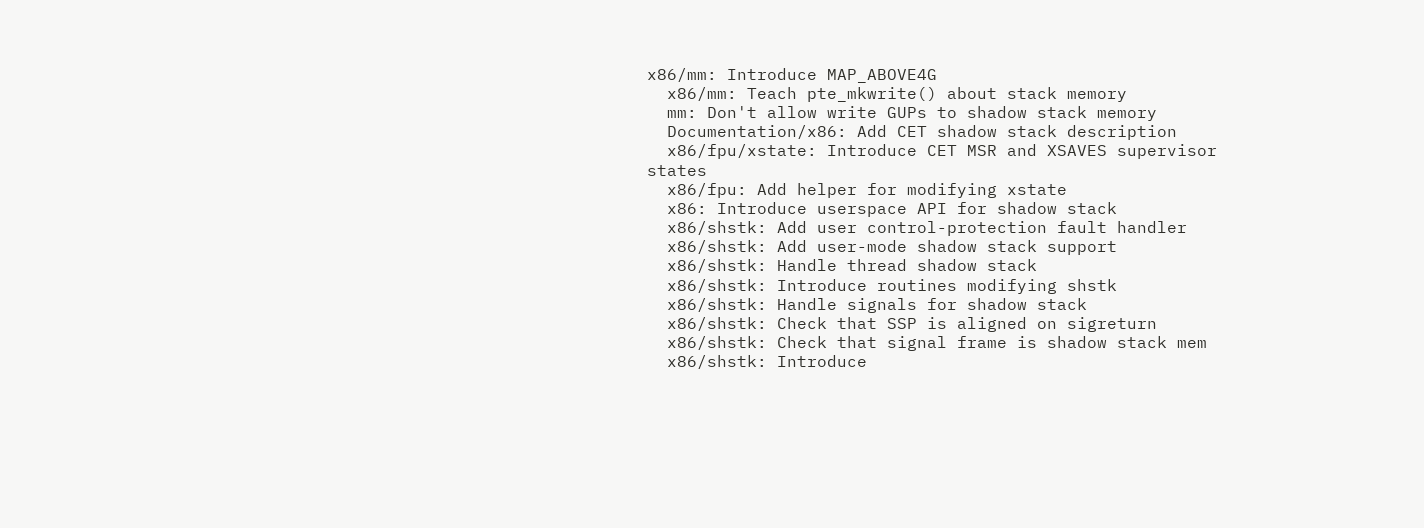x86/mm: Introduce MAP_ABOVE4G
  x86/mm: Teach pte_mkwrite() about stack memory
  mm: Don't allow write GUPs to shadow stack memory
  Documentation/x86: Add CET shadow stack description
  x86/fpu/xstate: Introduce CET MSR and XSAVES supervisor states
  x86/fpu: Add helper for modifying xstate
  x86: Introduce userspace API for shadow stack
  x86/shstk: Add user control-protection fault handler
  x86/shstk: Add user-mode shadow stack support
  x86/shstk: Handle thread shadow stack
  x86/shstk: Introduce routines modifying shstk
  x86/shstk: Handle signals for shadow stack
  x86/shstk: Check that SSP is aligned on sigreturn
  x86/shstk: Check that signal frame is shadow stack mem
  x86/shstk: Introduce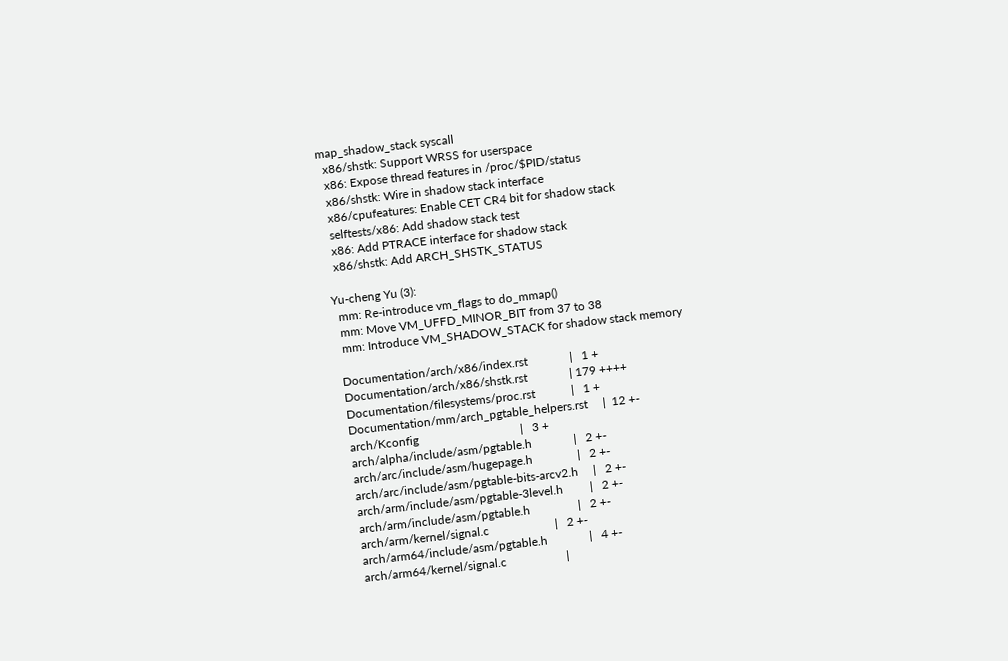map_shadow_stack syscall
  x86/shstk: Support WRSS for userspace
  x86: Expose thread features in /proc/$PID/status
  x86/shstk: Wire in shadow stack interface
  x86/cpufeatures: Enable CET CR4 bit for shadow stack
  selftests/x86: Add shadow stack test
  x86: Add PTRACE interface for shadow stack
  x86/shstk: Add ARCH_SHSTK_STATUS

Yu-cheng Yu (3):
  mm: Re-introduce vm_flags to do_mmap()
  mm: Move VM_UFFD_MINOR_BIT from 37 to 38
  mm: Introduce VM_SHADOW_STACK for shadow stack memory

 Documentation/arch/x86/index.rst              |   1 +
 Documentation/arch/x86/shstk.rst              | 179 ++++
 Documentation/filesystems/proc.rst            |   1 +
 Documentation/mm/arch_pgtable_helpers.rst     |  12 +-
 arch/Kconfig                                  |   3 +
 arch/alpha/include/asm/pgtable.h              |   2 +-
 arch/arc/include/asm/hugepage.h               |   2 +-
 arch/arc/include/asm/pgtable-bits-arcv2.h     |   2 +-
 arch/arm/include/asm/pgtable-3level.h         |   2 +-
 arch/arm/include/asm/pgtable.h                |   2 +-
 arch/arm/kernel/signal.c                      |   2 +-
 arch/arm64/include/asm/pgtable.h              |   4 +-
 arch/arm64/kernel/signal.c                    |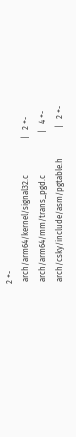2 +-
 arch/arm64/kernel/signal32.c                  |   2 +-
 arch/arm64/mm/trans_pgd.c                     |   4 +-
 arch/csky/include/asm/pgtable.h               |   2 +-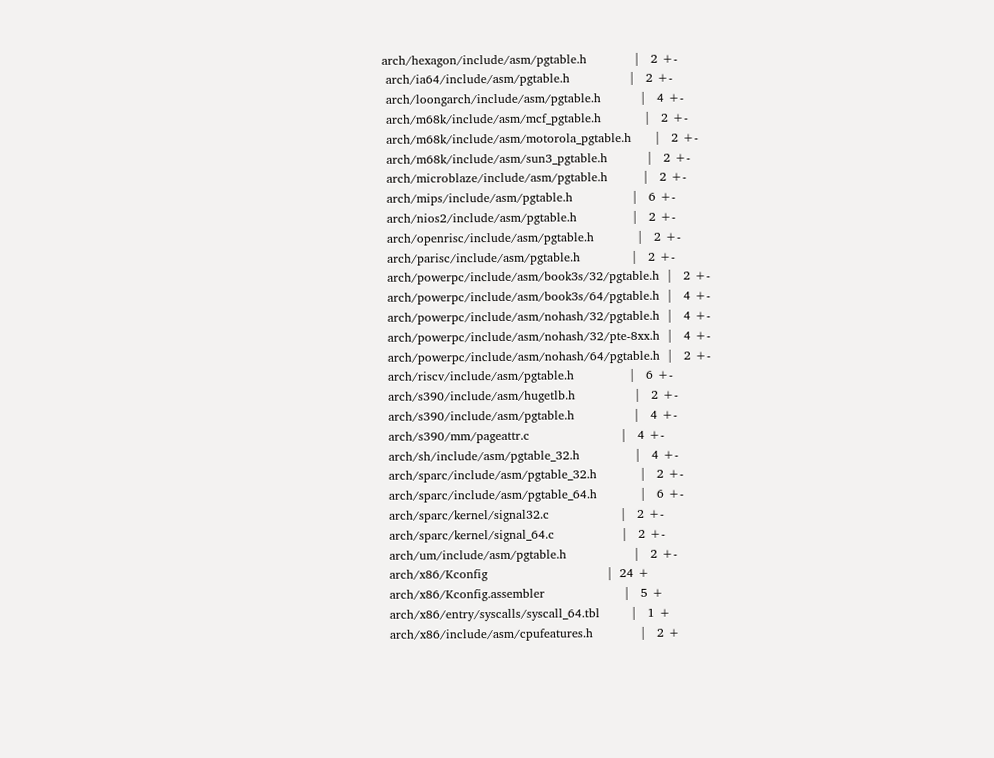arch/hexagon/include/asm/pgtable.h            |   2 +-
 arch/ia64/include/asm/pgtable.h               |   2 +-
 arch/loongarch/include/asm/pgtable.h          |   4 +-
 arch/m68k/include/asm/mcf_pgtable.h           |   2 +-
 arch/m68k/include/asm/motorola_pgtable.h      |   2 +-
 arch/m68k/include/asm/sun3_pgtable.h          |   2 +-
 arch/microblaze/include/asm/pgtable.h         |   2 +-
 arch/mips/include/asm/pgtable.h               |   6 +-
 arch/nios2/include/asm/pgtable.h              |   2 +-
 arch/openrisc/include/asm/pgtable.h           |   2 +-
 arch/parisc/include/asm/pgtable.h             |   2 +-
 arch/powerpc/include/asm/book3s/32/pgtable.h  |   2 +-
 arch/powerpc/include/asm/book3s/64/pgtable.h  |   4 +-
 arch/powerpc/include/asm/nohash/32/pgtable.h  |   4 +-
 arch/powerpc/include/asm/nohash/32/pte-8xx.h  |   4 +-
 arch/powerpc/include/asm/nohash/64/pgtable.h  |   2 +-
 arch/riscv/include/asm/pgtable.h              |   6 +-
 arch/s390/include/asm/hugetlb.h               |   2 +-
 arch/s390/include/asm/pgtable.h               |   4 +-
 arch/s390/mm/pageattr.c                       |   4 +-
 arch/sh/include/asm/pgtable_32.h              |   4 +-
 arch/sparc/include/asm/pgtable_32.h           |   2 +-
 arch/sparc/include/asm/pgtable_64.h           |   6 +-
 arch/sparc/kernel/signal32.c                  |   2 +-
 arch/sparc/kernel/signal_64.c                 |   2 +-
 arch/um/include/asm/pgtable.h                 |   2 +-
 arch/x86/Kconfig                              |  24 +
 arch/x86/Kconfig.assembler                    |   5 +
 arch/x86/entry/syscalls/syscall_64.tbl        |   1 +
 arch/x86/include/asm/cpufeatures.h            |   2 +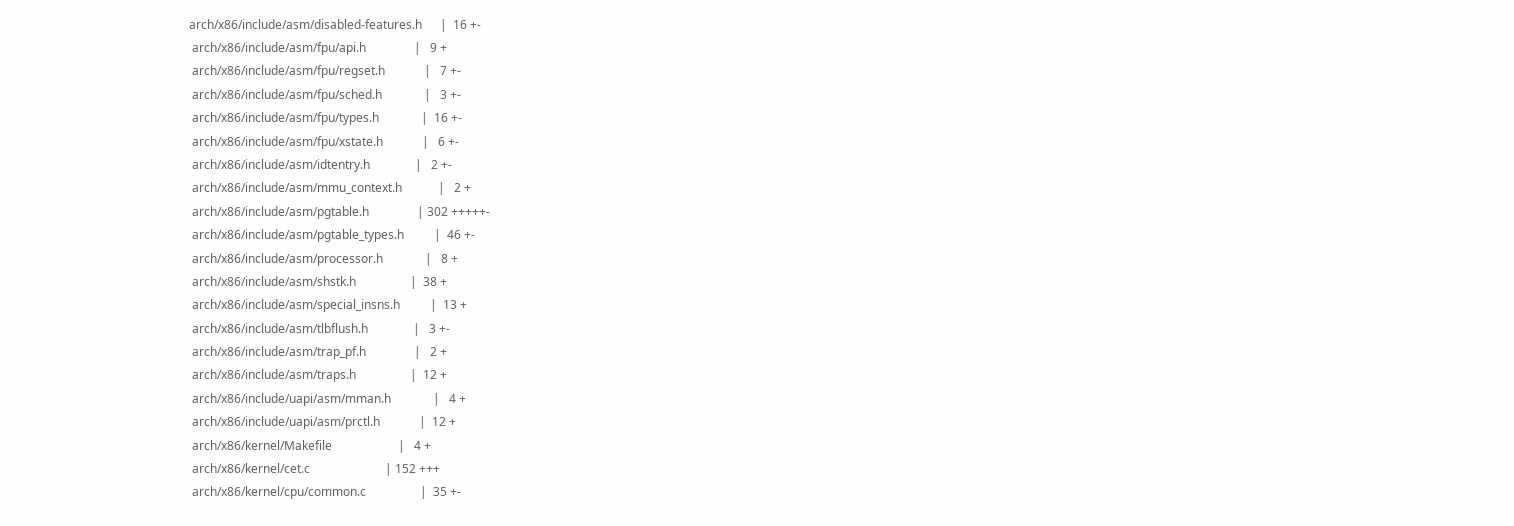arch/x86/include/asm/disabled-features.h      |  16 +-
 arch/x86/include/asm/fpu/api.h                |   9 +
 arch/x86/include/asm/fpu/regset.h             |   7 +-
 arch/x86/include/asm/fpu/sched.h              |   3 +-
 arch/x86/include/asm/fpu/types.h              |  16 +-
 arch/x86/include/asm/fpu/xstate.h             |   6 +-
 arch/x86/include/asm/idtentry.h               |   2 +-
 arch/x86/include/asm/mmu_context.h            |   2 +
 arch/x86/include/asm/pgtable.h                | 302 +++++-
 arch/x86/include/asm/pgtable_types.h          |  46 +-
 arch/x86/include/asm/processor.h              |   8 +
 arch/x86/include/asm/shstk.h                  |  38 +
 arch/x86/include/asm/special_insns.h          |  13 +
 arch/x86/include/asm/tlbflush.h               |   3 +-
 arch/x86/include/asm/trap_pf.h                |   2 +
 arch/x86/include/asm/traps.h                  |  12 +
 arch/x86/include/uapi/asm/mman.h              |   4 +
 arch/x86/include/uapi/asm/prctl.h             |  12 +
 arch/x86/kernel/Makefile                      |   4 +
 arch/x86/kernel/cet.c                         | 152 +++
 arch/x86/kernel/cpu/common.c                  |  35 +-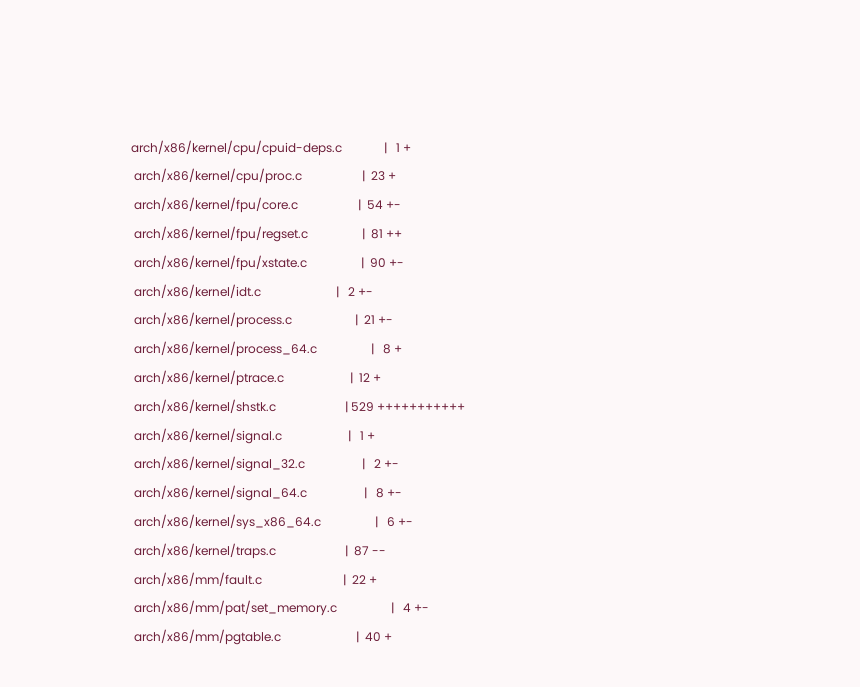arch/x86/kernel/cpu/cpuid-deps.c              |   1 +
 arch/x86/kernel/cpu/proc.c                    |  23 +
 arch/x86/kernel/fpu/core.c                    |  54 +-
 arch/x86/kernel/fpu/regset.c                  |  81 ++
 arch/x86/kernel/fpu/xstate.c                  |  90 +-
 arch/x86/kernel/idt.c                         |   2 +-
 arch/x86/kernel/process.c                     |  21 +-
 arch/x86/kernel/process_64.c                  |   8 +
 arch/x86/kernel/ptrace.c                      |  12 +
 arch/x86/kernel/shstk.c                       | 529 +++++++++++
 arch/x86/kernel/signal.c                      |   1 +
 arch/x86/kernel/signal_32.c                   |   2 +-
 arch/x86/kernel/signal_64.c                   |   8 +-
 arch/x86/kernel/sys_x86_64.c                  |   6 +-
 arch/x86/kernel/traps.c                       |  87 --
 arch/x86/mm/fault.c                           |  22 +
 arch/x86/mm/pat/set_memory.c                  |   4 +-
 arch/x86/mm/pgtable.c                         |  40 +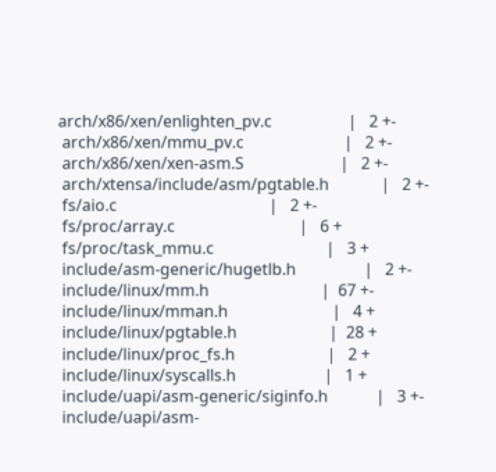arch/x86/xen/enlighten_pv.c                   |   2 +-
 arch/x86/xen/mmu_pv.c                         |   2 +-
 arch/x86/xen/xen-asm.S                        |   2 +-
 arch/xtensa/include/asm/pgtable.h             |   2 +-
 fs/aio.c                                      |   2 +-
 fs/proc/array.c                               |   6 +
 fs/proc/task_mmu.c                            |   3 +
 include/asm-generic/hugetlb.h                 |   2 +-
 include/linux/mm.h                            |  67 +-
 include/linux/mman.h                          |   4 +
 include/linux/pgtable.h                       |  28 +
 include/linux/proc_fs.h                       |   2 +
 include/linux/syscalls.h                      |   1 +
 include/uapi/asm-generic/siginfo.h            |   3 +-
 include/uapi/asm-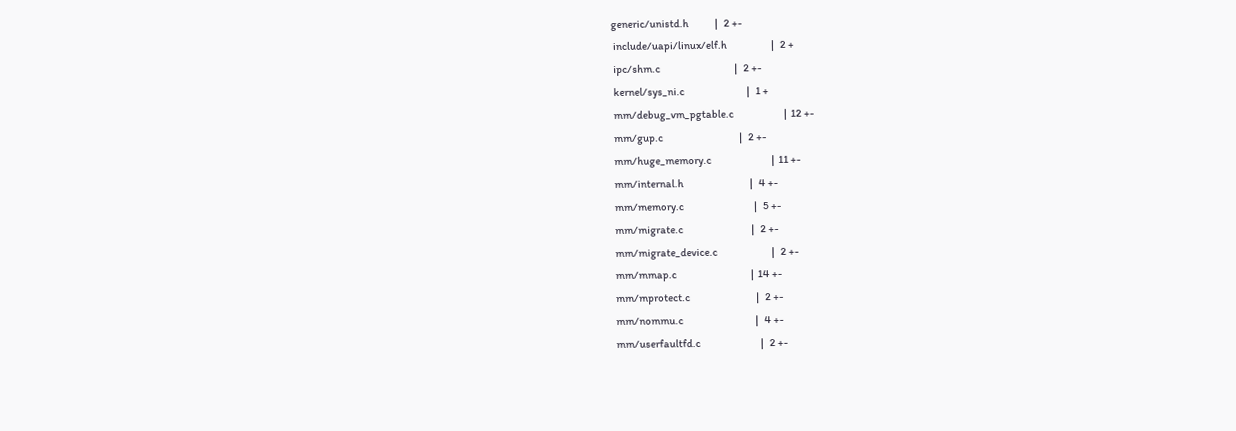generic/unistd.h             |   2 +-
 include/uapi/linux/elf.h                      |   2 +
 ipc/shm.c                                     |   2 +-
 kernel/sys_ni.c                               |   1 +
 mm/debug_vm_pgtable.c                         |  12 +-
 mm/gup.c                                      |   2 +-
 mm/huge_memory.c                              |  11 +-
 mm/internal.h                                 |   4 +-
 mm/memory.c                                   |   5 +-
 mm/migrate.c                                  |   2 +-
 mm/migrate_device.c                           |   2 +-
 mm/mmap.c                                     |  14 +-
 mm/mprotect.c                                 |   2 +-
 mm/nommu.c                                    |   4 +-
 mm/userfaultfd.c                              |   2 +-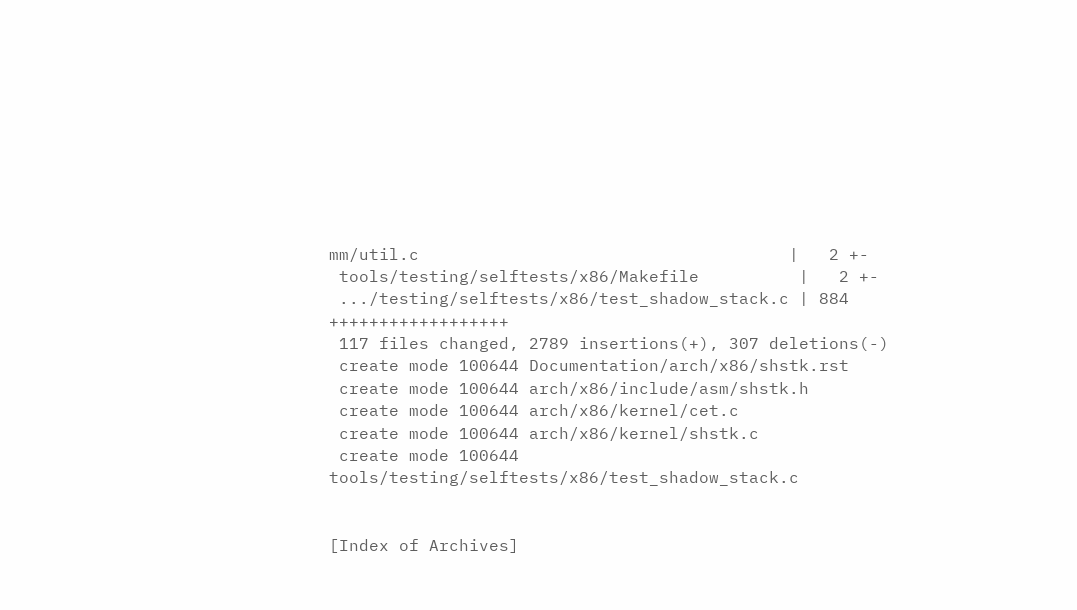mm/util.c                                     |   2 +-
 tools/testing/selftests/x86/Makefile          |   2 +-
 .../testing/selftests/x86/test_shadow_stack.c | 884 ++++++++++++++++++
 117 files changed, 2789 insertions(+), 307 deletions(-)
 create mode 100644 Documentation/arch/x86/shstk.rst
 create mode 100644 arch/x86/include/asm/shstk.h
 create mode 100644 arch/x86/kernel/cet.c
 create mode 100644 arch/x86/kernel/shstk.c
 create mode 100644 tools/testing/selftests/x86/test_shadow_stack.c


[Index of Archives]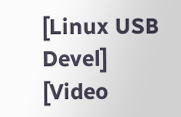[Linux USB Devel]     [Video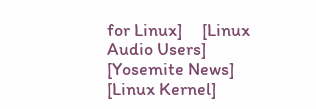for Linux]     [Linux Audio Users]     [Yosemite News]     [Linux Kernel]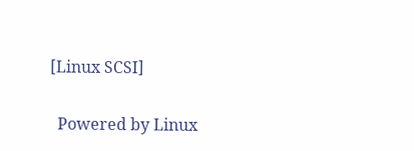[Linux SCSI]

  Powered by Linux